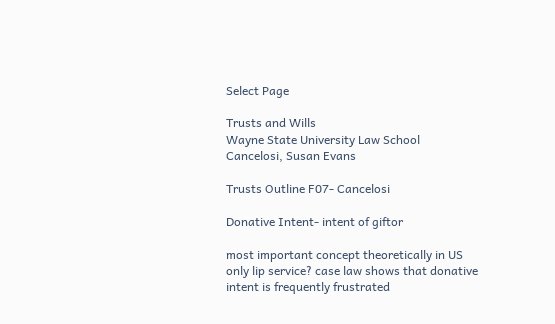Select Page

Trusts and Wills
Wayne State University Law School
Cancelosi, Susan Evans

Trusts Outline F07- Cancelosi

Donative Intent- intent of giftor

most important concept theoretically in US
only lip service? case law shows that donative intent is frequently frustrated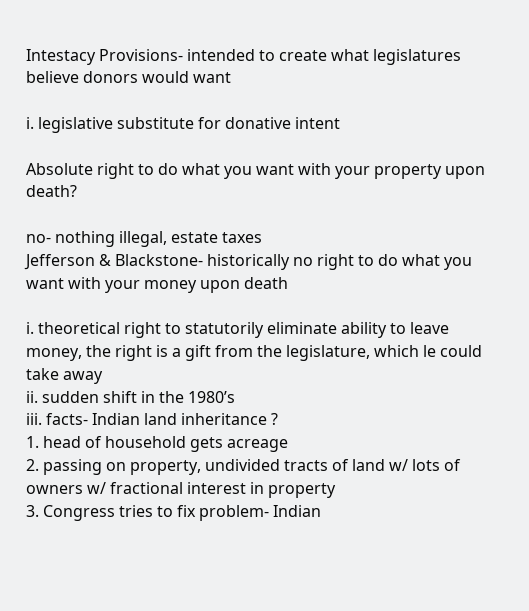Intestacy Provisions- intended to create what legislatures believe donors would want

i. legislative substitute for donative intent

Absolute right to do what you want with your property upon death?

no- nothing illegal, estate taxes
Jefferson & Blackstone- historically no right to do what you want with your money upon death

i. theoretical right to statutorily eliminate ability to leave money, the right is a gift from the legislature, which le could take away
ii. sudden shift in the 1980’s
iii. facts- Indian land inheritance ?
1. head of household gets acreage
2. passing on property, undivided tracts of land w/ lots of owners w/ fractional interest in property
3. Congress tries to fix problem- Indian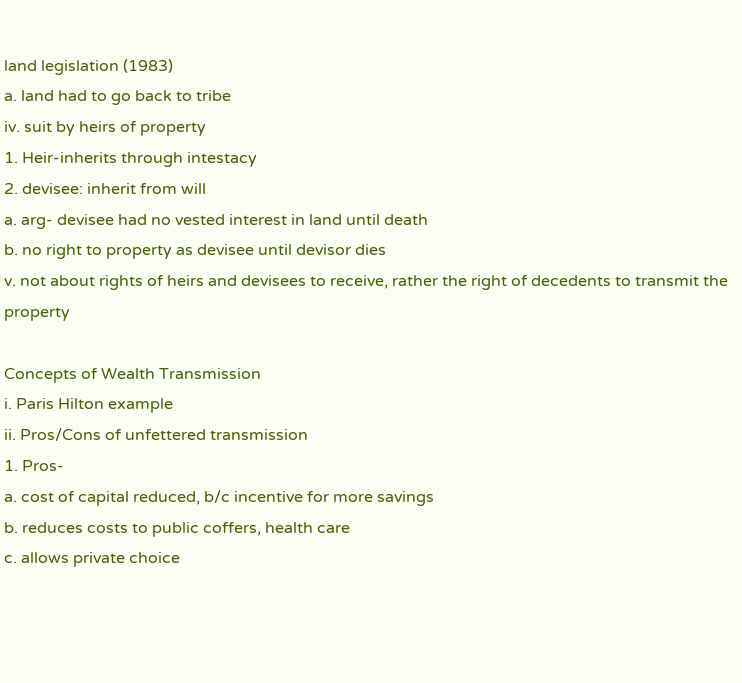land legislation (1983)
a. land had to go back to tribe
iv. suit by heirs of property
1. Heir-inherits through intestacy
2. devisee: inherit from will
a. arg- devisee had no vested interest in land until death
b. no right to property as devisee until devisor dies
v. not about rights of heirs and devisees to receive, rather the right of decedents to transmit the property

Concepts of Wealth Transmission
i. Paris Hilton example
ii. Pros/Cons of unfettered transmission
1. Pros-
a. cost of capital reduced, b/c incentive for more savings
b. reduces costs to public coffers, health care
c. allows private choice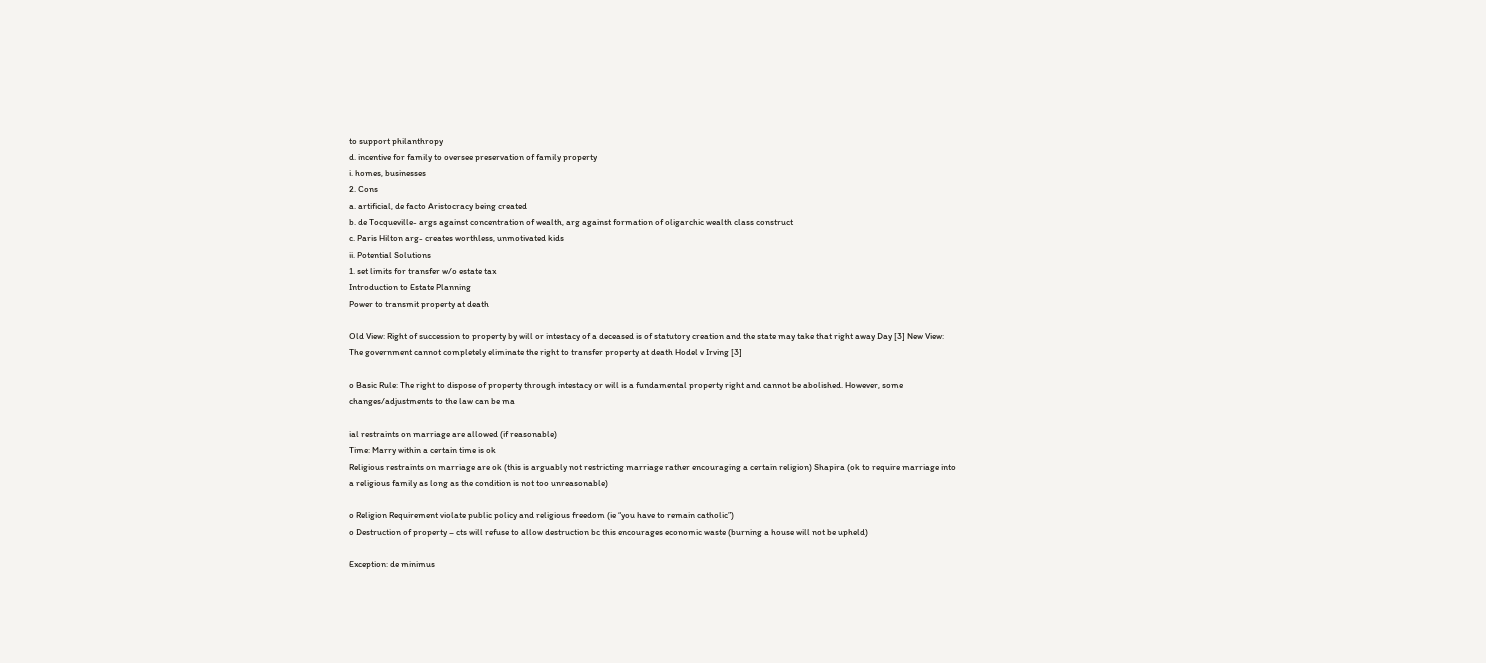to support philanthropy
d. incentive for family to oversee preservation of family property
i. homes, businesses
2. Cons
a. artificial, de facto Aristocracy being created
b. de Tocqueville- args against concentration of wealth, arg against formation of oligarchic wealth class construct
c. Paris Hilton arg- creates worthless, unmotivated kids
ii. Potential Solutions
1. set limits for transfer w/o estate tax
Introduction to Estate Planning
Power to transmit property at death

Old View: Right of succession to property by will or intestacy of a deceased is of statutory creation and the state may take that right away Day [3] New View: The government cannot completely eliminate the right to transfer property at death Hodel v Irving [3]

o Basic Rule: The right to dispose of property through intestacy or will is a fundamental property right and cannot be abolished. However, some changes/adjustments to the law can be ma

ial restraints on marriage are allowed (if reasonable)
Time: Marry within a certain time is ok
Religious restraints on marriage are ok (this is arguably not restricting marriage rather encouraging a certain religion) Shapira (ok to require marriage into a religious family as long as the condition is not too unreasonable)

o Religion Requirement violate public policy and religious freedom (ie “you have to remain catholic”)
o Destruction of property – cts will refuse to allow destruction bc this encourages economic waste (burning a house will not be upheld)

Exception: de minimus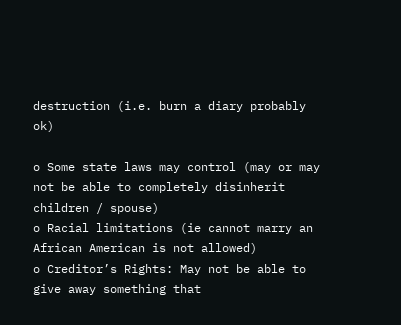destruction (i.e. burn a diary probably ok)

o Some state laws may control (may or may not be able to completely disinherit children / spouse)
o Racial limitations (ie cannot marry an African American is not allowed)
o Creditor’s Rights: May not be able to give away something that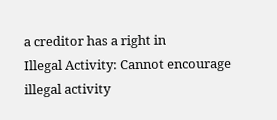a creditor has a right in
Illegal Activity: Cannot encourage illegal activity